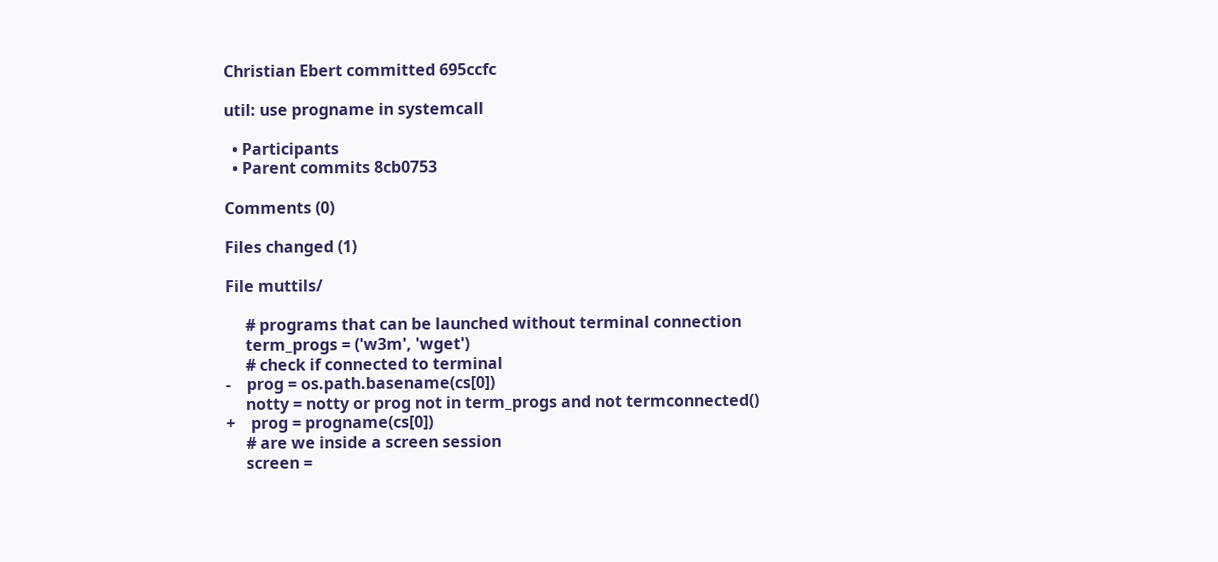Christian Ebert committed 695ccfc

util: use progname in systemcall

  • Participants
  • Parent commits 8cb0753

Comments (0)

Files changed (1)

File muttils/

     # programs that can be launched without terminal connection
     term_progs = ('w3m', 'wget')
     # check if connected to terminal
-    prog = os.path.basename(cs[0])
     notty = notty or prog not in term_progs and not termconnected()
+    prog = progname(cs[0])
     # are we inside a screen session
     screen =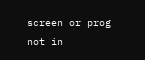screen or prog not in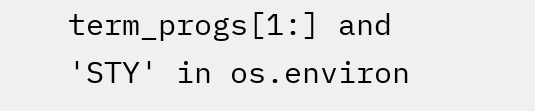term_progs[1:] and 'STY' in os.environ